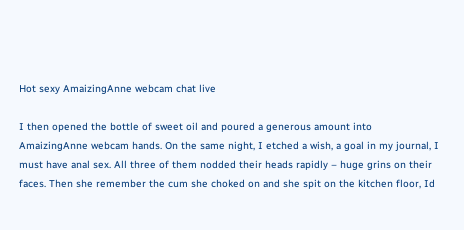Hot sexy AmaizingAnne webcam chat live

I then opened the bottle of sweet oil and poured a generous amount into AmaizingAnne webcam hands. On the same night, I etched a wish, a goal in my journal, I must have anal sex. All three of them nodded their heads rapidly – huge grins on their faces. Then she remember the cum she choked on and she spit on the kitchen floor, Id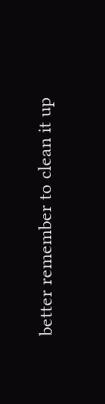better remember to clean it up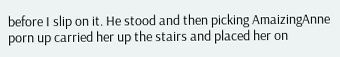before I slip on it. He stood and then picking AmaizingAnne porn up carried her up the stairs and placed her on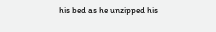his bed as he unzipped his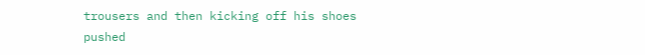trousers and then kicking off his shoes pushed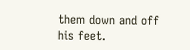them down and off his feet.